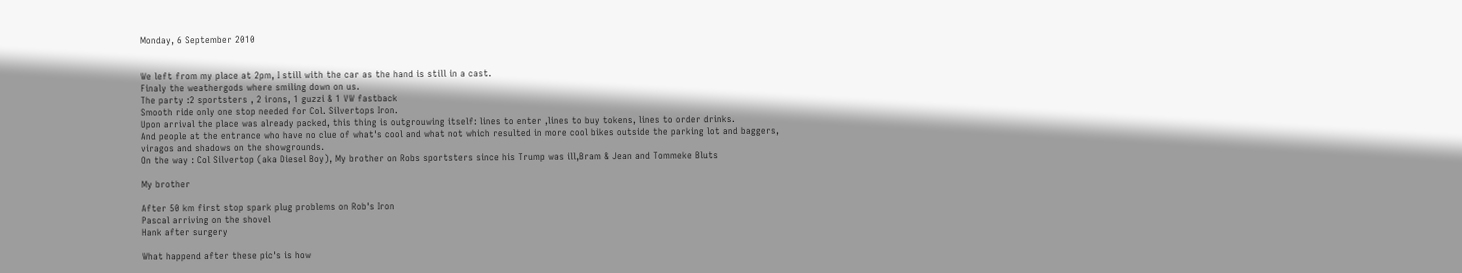Monday, 6 September 2010


We left from my place at 2pm, I still with the car as the hand is still in a cast.
Finaly the weathergods where smiling down on us.
The party :2 sportsters , 2 irons, 1 guzzi & 1 VW fastback
Smooth ride only one stop needed for Col. Silvertops Iron.
Upon arrival the place was already packed, this thing is outgrouwing itself: lines to enter ,lines to buy tokens, lines to order drinks.
And people at the entrance who have no clue of what's cool and what not which resulted in more cool bikes outside the parking lot and baggers, viragos and shadows on the showgrounds.
On the way : Col Silvertop (aka Diesel Boy), My brother on Robs sportsters since his Trump was ill,Bram & Jean and Tommeke Bluts

My brother

After 50 km first stop spark plug problems on Rob's Iron
Pascal arriving on the shovel
Hank after surgery

What happend after these pic's is how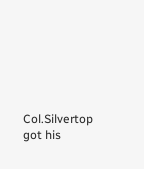Col.Silvertop got his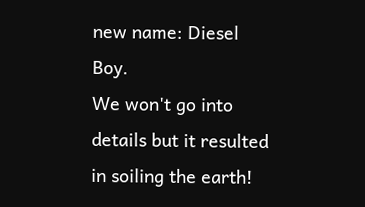new name: Diesel Boy.
We won't go into details but it resulted in soiling the earth!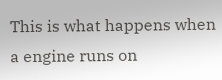This is what happens when a engine runs on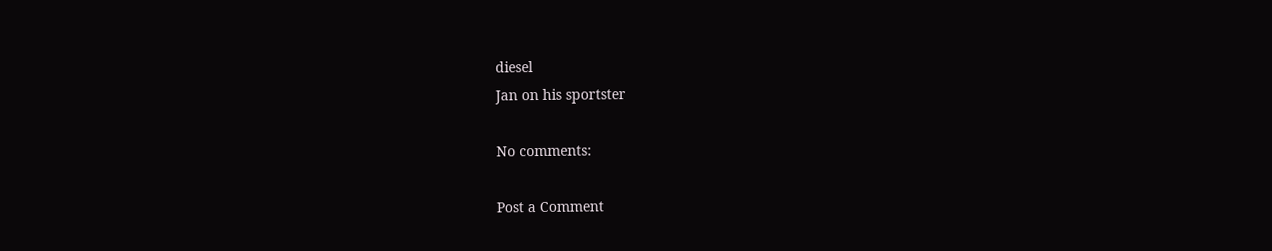diesel
Jan on his sportster

No comments:

Post a Comment